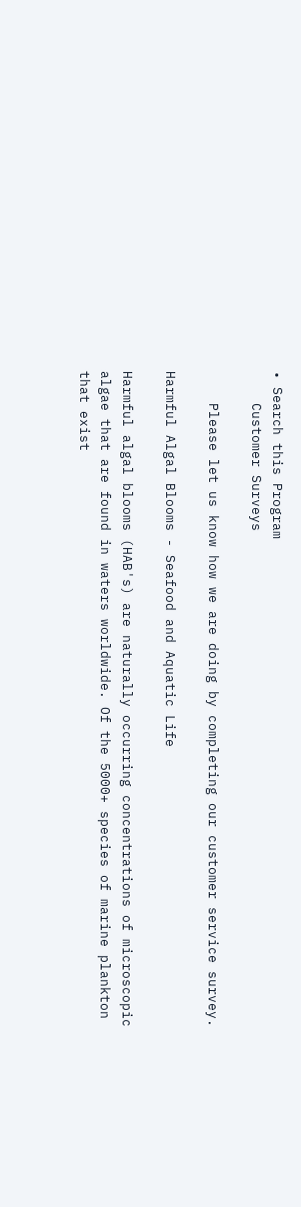• Search this Program
    Customer Surveys

    Please let us know how we are doing by completing our customer service survey.

Harmful Algal Blooms - Seafood and Aquatic Life

Harmful algal blooms (HAB's) are naturally occurring concentrations of microscopic algae that are found in waters worldwide. Of the 5000+ species of marine plankton that exist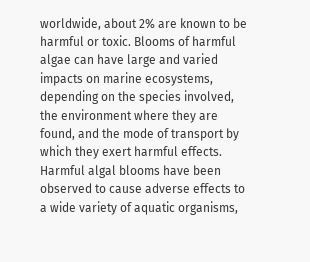worldwide, about 2% are known to be harmful or toxic. Blooms of harmful algae can have large and varied impacts on marine ecosystems, depending on the species involved, the environment where they are found, and the mode of transport by which they exert harmful effects. Harmful algal blooms have been observed to cause adverse effects to a wide variety of aquatic organisms,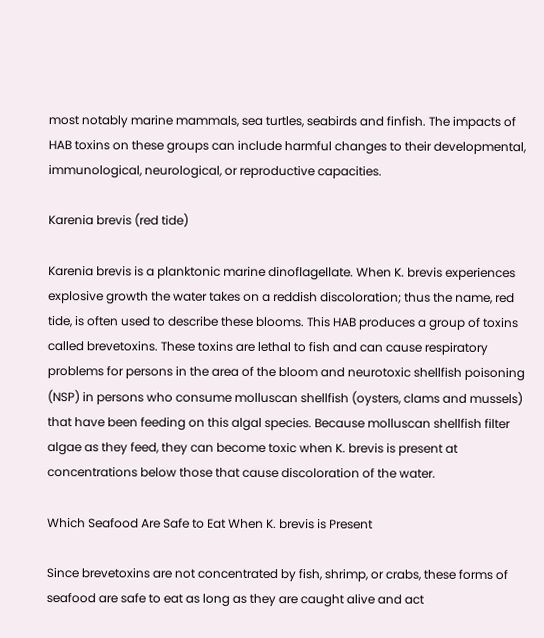most notably marine mammals, sea turtles, seabirds and finfish. The impacts of HAB toxins on these groups can include harmful changes to their developmental, immunological, neurological, or reproductive capacities.

Karenia brevis (red tide)

Karenia brevis is a planktonic marine dinoflagellate. When K. brevis experiences explosive growth the water takes on a reddish discoloration; thus the name, red tide, is often used to describe these blooms. This HAB produces a group of toxins called brevetoxins. These toxins are lethal to fish and can cause respiratory problems for persons in the area of the bloom and neurotoxic shellfish poisoning (NSP) in persons who consume molluscan shellfish (oysters, clams and mussels) that have been feeding on this algal species. Because molluscan shellfish filter algae as they feed, they can become toxic when K. brevis is present at concentrations below those that cause discoloration of the water.

Which Seafood Are Safe to Eat When K. brevis is Present

Since brevetoxins are not concentrated by fish, shrimp, or crabs, these forms of seafood are safe to eat as long as they are caught alive and act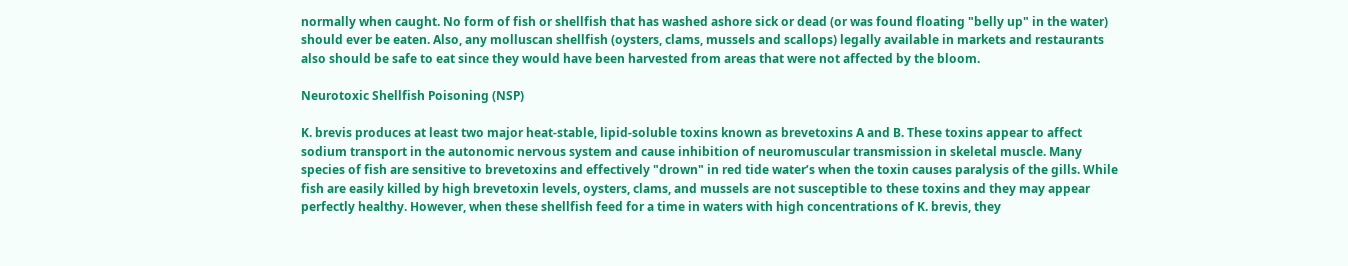normally when caught. No form of fish or shellfish that has washed ashore sick or dead (or was found floating "belly up" in the water) should ever be eaten. Also, any molluscan shellfish (oysters, clams, mussels and scallops) legally available in markets and restaurants also should be safe to eat since they would have been harvested from areas that were not affected by the bloom.

Neurotoxic Shellfish Poisoning (NSP)

K. brevis produces at least two major heat-stable, lipid-soluble toxins known as brevetoxins A and B. These toxins appear to affect sodium transport in the autonomic nervous system and cause inhibition of neuromuscular transmission in skeletal muscle. Many species of fish are sensitive to brevetoxins and effectively "drown" in red tide water’s when the toxin causes paralysis of the gills. While fish are easily killed by high brevetoxin levels, oysters, clams, and mussels are not susceptible to these toxins and they may appear perfectly healthy. However, when these shellfish feed for a time in waters with high concentrations of K. brevis, they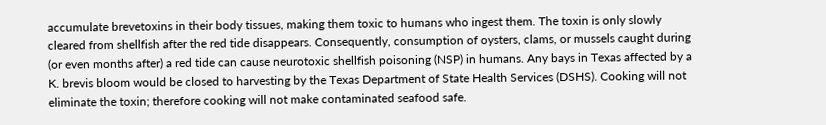accumulate brevetoxins in their body tissues, making them toxic to humans who ingest them. The toxin is only slowly cleared from shellfish after the red tide disappears. Consequently, consumption of oysters, clams, or mussels caught during (or even months after) a red tide can cause neurotoxic shellfish poisoning (NSP) in humans. Any bays in Texas affected by a K. brevis bloom would be closed to harvesting by the Texas Department of State Health Services (DSHS). Cooking will not eliminate the toxin; therefore cooking will not make contaminated seafood safe.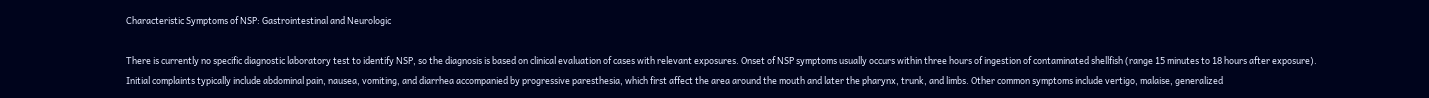Characteristic Symptoms of NSP: Gastrointestinal and Neurologic

There is currently no specific diagnostic laboratory test to identify NSP, so the diagnosis is based on clinical evaluation of cases with relevant exposures. Onset of NSP symptoms usually occurs within three hours of ingestion of contaminated shellfish (range 15 minutes to 18 hours after exposure). Initial complaints typically include abdominal pain, nausea, vomiting, and diarrhea accompanied by progressive paresthesia, which first affect the area around the mouth and later the pharynx, trunk, and limbs. Other common symptoms include vertigo, malaise, generalized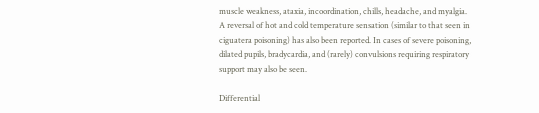muscle weakness, ataxia, incoordination, chills, headache, and myalgia. A reversal of hot and cold temperature sensation (similar to that seen in ciguatera poisoning) has also been reported. In cases of severe poisoning, dilated pupils, bradycardia, and (rarely) convulsions requiring respiratory support may also be seen.

Differential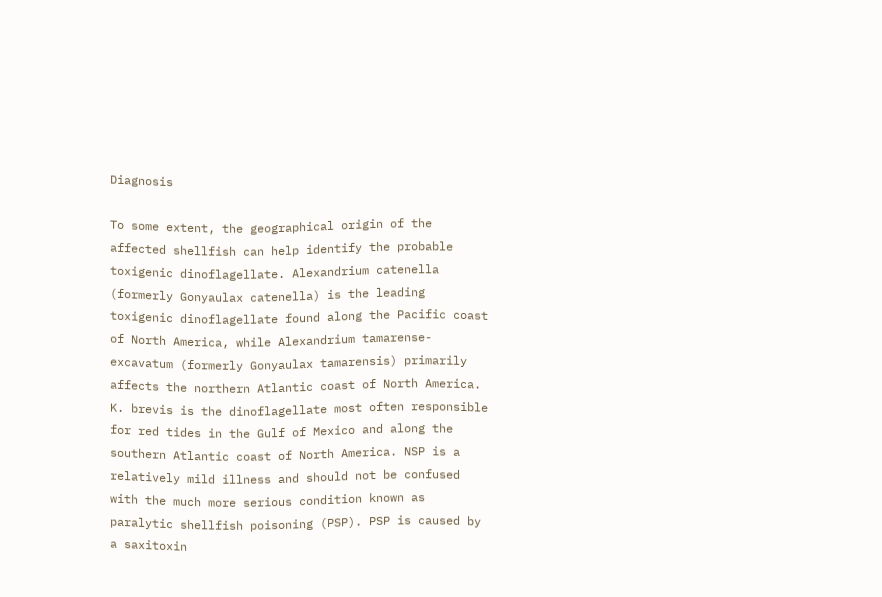Diagnosis

To some extent, the geographical origin of the affected shellfish can help identify the probable toxigenic dinoflagellate. Alexandrium catenella (formerly Gonyaulax catenella) is the leading toxigenic dinoflagellate found along the Pacific coast of North America, while Alexandrium tamarense-excavatum (formerly Gonyaulax tamarensis) primarily affects the northern Atlantic coast of North America. K. brevis is the dinoflagellate most often responsible for red tides in the Gulf of Mexico and along the southern Atlantic coast of North America. NSP is a relatively mild illness and should not be confused with the much more serious condition known as paralytic shellfish poisoning (PSP). PSP is caused by a saxitoxin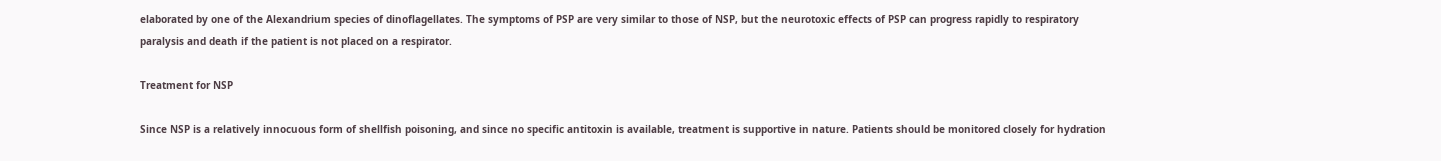elaborated by one of the Alexandrium species of dinoflagellates. The symptoms of PSP are very similar to those of NSP, but the neurotoxic effects of PSP can progress rapidly to respiratory paralysis and death if the patient is not placed on a respirator.

Treatment for NSP

Since NSP is a relatively innocuous form of shellfish poisoning, and since no specific antitoxin is available, treatment is supportive in nature. Patients should be monitored closely for hydration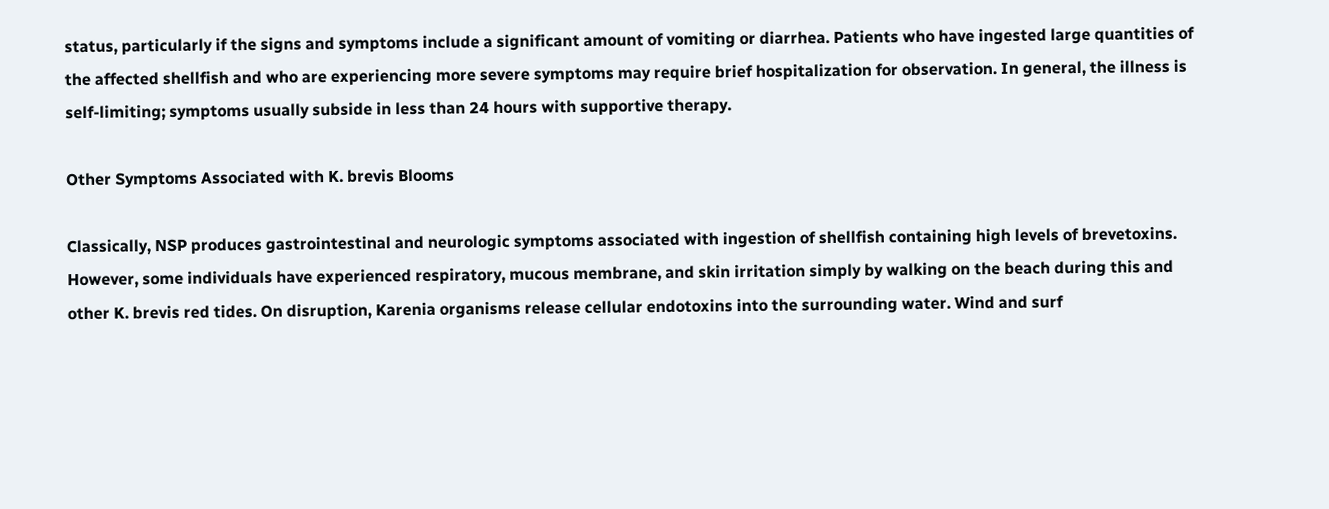status, particularly if the signs and symptoms include a significant amount of vomiting or diarrhea. Patients who have ingested large quantities of the affected shellfish and who are experiencing more severe symptoms may require brief hospitalization for observation. In general, the illness is self-limiting; symptoms usually subside in less than 24 hours with supportive therapy.

Other Symptoms Associated with K. brevis Blooms

Classically, NSP produces gastrointestinal and neurologic symptoms associated with ingestion of shellfish containing high levels of brevetoxins. However, some individuals have experienced respiratory, mucous membrane, and skin irritation simply by walking on the beach during this and other K. brevis red tides. On disruption, Karenia organisms release cellular endotoxins into the surrounding water. Wind and surf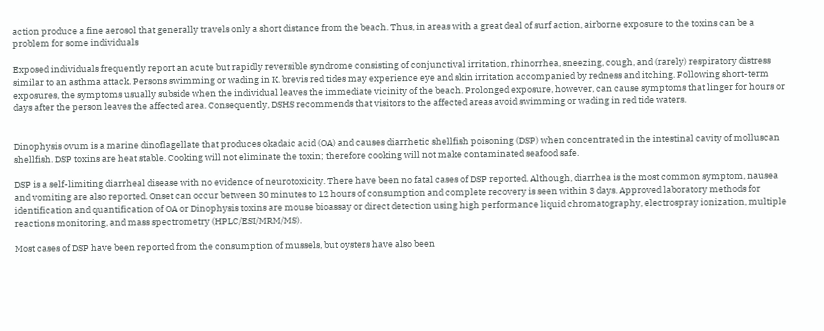action produce a fine aerosol that generally travels only a short distance from the beach. Thus, in areas with a great deal of surf action, airborne exposure to the toxins can be a problem for some individuals

Exposed individuals frequently report an acute but rapidly reversible syndrome consisting of conjunctival irritation, rhinorrhea, sneezing, cough, and (rarely) respiratory distress similar to an asthma attack. Persons swimming or wading in K. brevis red tides may experience eye and skin irritation accompanied by redness and itching. Following short-term exposures, the symptoms usually subside when the individual leaves the immediate vicinity of the beach. Prolonged exposure, however, can cause symptoms that linger for hours or days after the person leaves the affected area. Consequently, DSHS recommends that visitors to the affected areas avoid swimming or wading in red tide waters.


Dinophysis ovum is a marine dinoflagellate that produces okadaic acid (OA) and causes diarrhetic shellfish poisoning (DSP) when concentrated in the intestinal cavity of molluscan shellfish. DSP toxins are heat stable. Cooking will not eliminate the toxin; therefore cooking will not make contaminated seafood safe.

DSP is a self-limiting diarrheal disease with no evidence of neurotoxicity. There have been no fatal cases of DSP reported. Although, diarrhea is the most common symptom, nausea and vomiting are also reported. Onset can occur between 30 minutes to 12 hours of consumption and complete recovery is seen within 3 days. Approved laboratory methods for identification and quantification of OA or Dinophysis toxins are mouse bioassay or direct detection using high performance liquid chromatography, electrospray ionization, multiple reactions monitoring, and mass spectrometry (HPLC/ESI/MRM/MS).

Most cases of DSP have been reported from the consumption of mussels, but oysters have also been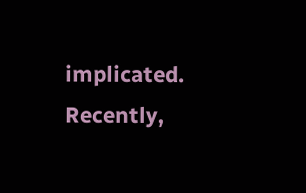implicated. Recently,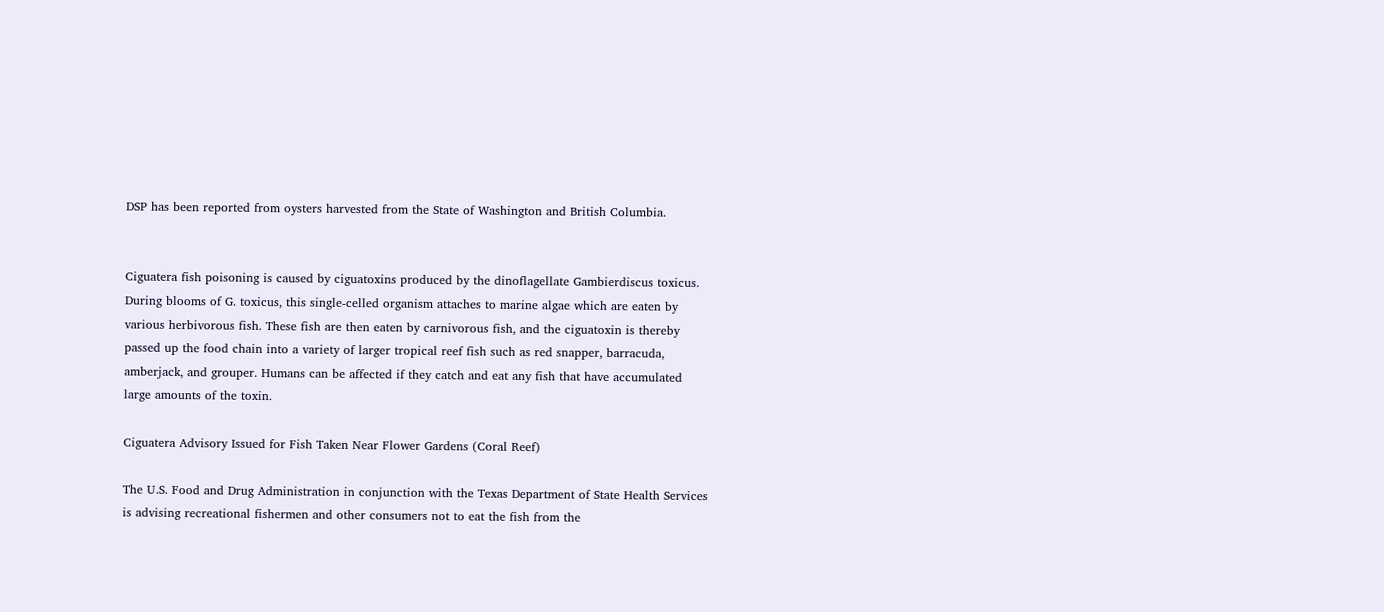DSP has been reported from oysters harvested from the State of Washington and British Columbia.


Ciguatera fish poisoning is caused by ciguatoxins produced by the dinoflagellate Gambierdiscus toxicus. During blooms of G. toxicus, this single-celled organism attaches to marine algae which are eaten by various herbivorous fish. These fish are then eaten by carnivorous fish, and the ciguatoxin is thereby passed up the food chain into a variety of larger tropical reef fish such as red snapper, barracuda, amberjack, and grouper. Humans can be affected if they catch and eat any fish that have accumulated large amounts of the toxin.

Ciguatera Advisory Issued for Fish Taken Near Flower Gardens (Coral Reef)

The U.S. Food and Drug Administration in conjunction with the Texas Department of State Health Services is advising recreational fishermen and other consumers not to eat the fish from the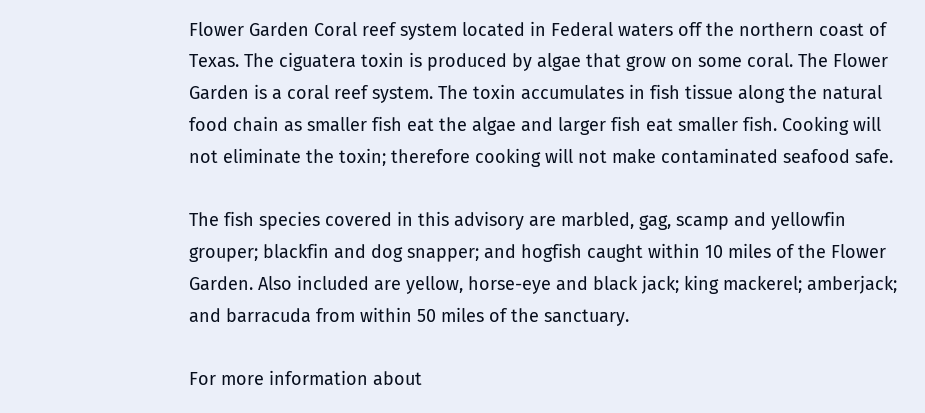Flower Garden Coral reef system located in Federal waters off the northern coast of Texas. The ciguatera toxin is produced by algae that grow on some coral. The Flower Garden is a coral reef system. The toxin accumulates in fish tissue along the natural food chain as smaller fish eat the algae and larger fish eat smaller fish. Cooking will not eliminate the toxin; therefore cooking will not make contaminated seafood safe.

The fish species covered in this advisory are marbled, gag, scamp and yellowfin grouper; blackfin and dog snapper; and hogfish caught within 10 miles of the Flower Garden. Also included are yellow, horse-eye and black jack; king mackerel; amberjack; and barracuda from within 50 miles of the sanctuary.

For more information about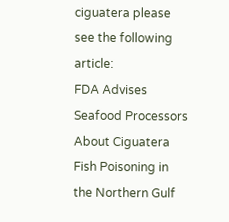ciguatera please see the following article:
FDA Advises Seafood Processors About Ciguatera Fish Poisoning in the Northern Gulf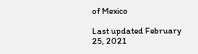of Mexico

Last updated February 25, 2021